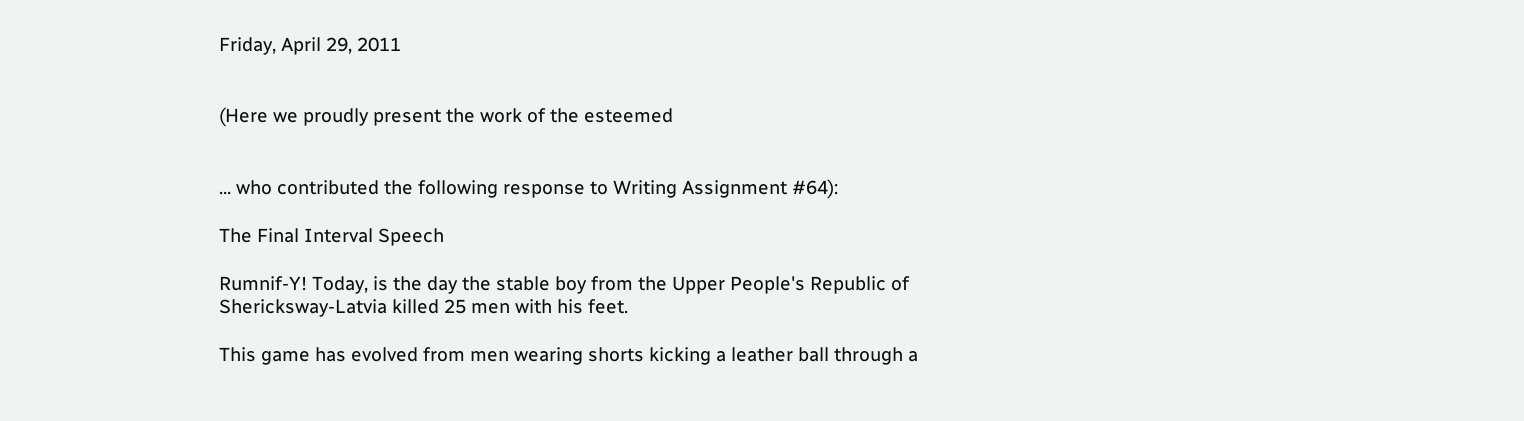Friday, April 29, 2011


(Here we proudly present the work of the esteemed


... who contributed the following response to Writing Assignment #64):

The Final Interval Speech

Rumnif-Y! Today, is the day the stable boy from the Upper People's Republic of Shericksway-Latvia killed 25 men with his feet.

This game has evolved from men wearing shorts kicking a leather ball through a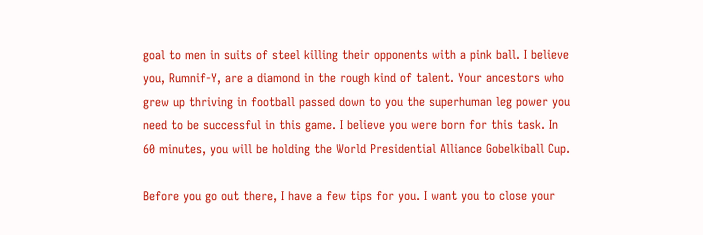goal to men in suits of steel killing their opponents with a pink ball. I believe you, Rumnif-Y, are a diamond in the rough kind of talent. Your ancestors who grew up thriving in football passed down to you the superhuman leg power you need to be successful in this game. I believe you were born for this task. In 60 minutes, you will be holding the World Presidential Alliance Gobelkiball Cup.

Before you go out there, I have a few tips for you. I want you to close your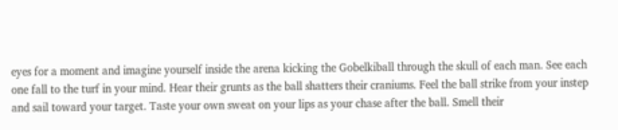eyes for a moment and imagine yourself inside the arena kicking the Gobelkiball through the skull of each man. See each one fall to the turf in your mind. Hear their grunts as the ball shatters their craniums. Feel the ball strike from your instep and sail toward your target. Taste your own sweat on your lips as your chase after the ball. Smell their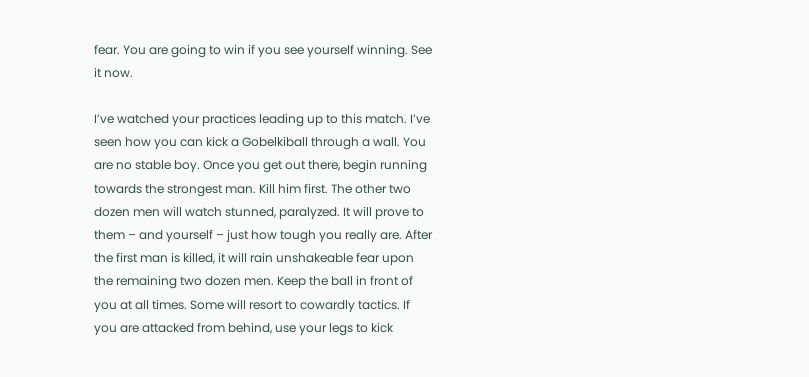fear. You are going to win if you see yourself winning. See it now.

I’ve watched your practices leading up to this match. I’ve seen how you can kick a Gobelkiball through a wall. You are no stable boy. Once you get out there, begin running towards the strongest man. Kill him first. The other two dozen men will watch stunned, paralyzed. It will prove to them – and yourself – just how tough you really are. After the first man is killed, it will rain unshakeable fear upon the remaining two dozen men. Keep the ball in front of you at all times. Some will resort to cowardly tactics. If you are attacked from behind, use your legs to kick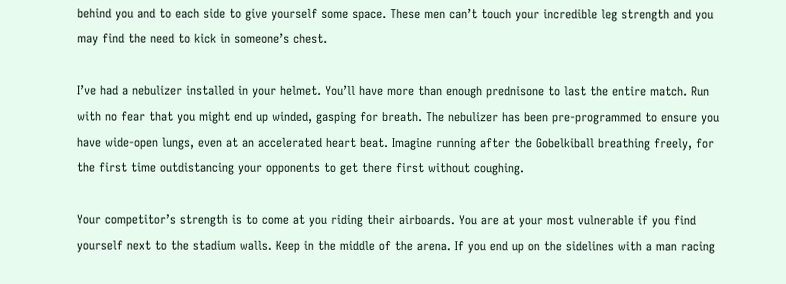behind you and to each side to give yourself some space. These men can’t touch your incredible leg strength and you may find the need to kick in someone’s chest.

I’ve had a nebulizer installed in your helmet. You’ll have more than enough prednisone to last the entire match. Run with no fear that you might end up winded, gasping for breath. The nebulizer has been pre-programmed to ensure you have wide-open lungs, even at an accelerated heart beat. Imagine running after the Gobelkiball breathing freely, for the first time outdistancing your opponents to get there first without coughing.

Your competitor’s strength is to come at you riding their airboards. You are at your most vulnerable if you find yourself next to the stadium walls. Keep in the middle of the arena. If you end up on the sidelines with a man racing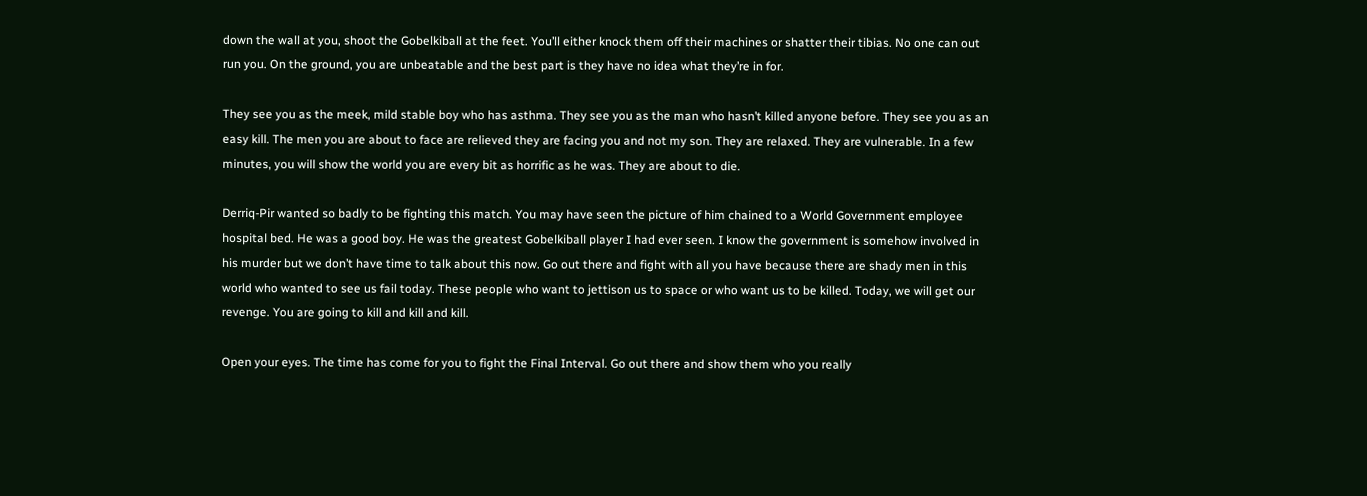down the wall at you, shoot the Gobelkiball at the feet. You’ll either knock them off their machines or shatter their tibias. No one can out run you. On the ground, you are unbeatable and the best part is they have no idea what they’re in for.

They see you as the meek, mild stable boy who has asthma. They see you as the man who hasn’t killed anyone before. They see you as an easy kill. The men you are about to face are relieved they are facing you and not my son. They are relaxed. They are vulnerable. In a few minutes, you will show the world you are every bit as horrific as he was. They are about to die.

Derriq-Pir wanted so badly to be fighting this match. You may have seen the picture of him chained to a World Government employee hospital bed. He was a good boy. He was the greatest Gobelkiball player I had ever seen. I know the government is somehow involved in his murder but we don’t have time to talk about this now. Go out there and fight with all you have because there are shady men in this world who wanted to see us fail today. These people who want to jettison us to space or who want us to be killed. Today, we will get our revenge. You are going to kill and kill and kill.

Open your eyes. The time has come for you to fight the Final Interval. Go out there and show them who you really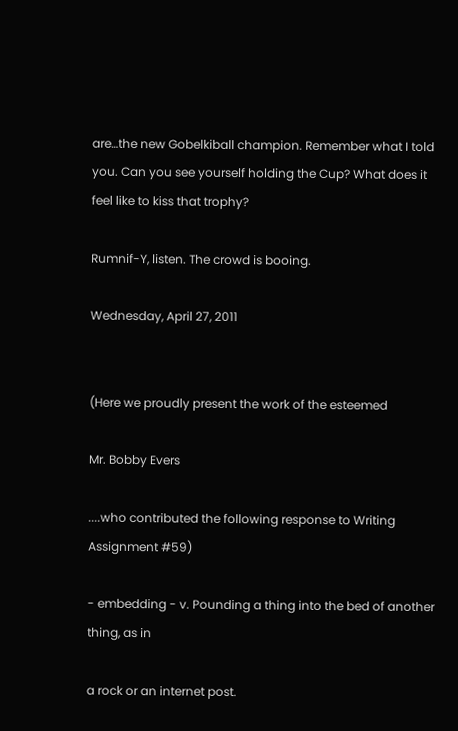are…the new Gobelkiball champion. Remember what I told you. Can you see yourself holding the Cup? What does it feel like to kiss that trophy?

Rumnif-Y, listen. The crowd is booing.

Wednesday, April 27, 2011


(Here we proudly present the work of the esteemed

Mr. Bobby Evers

....who contributed the following response to Writing Assignment #59)

- embedding - v. Pounding a thing into the bed of another thing, as in

a rock or an internet post.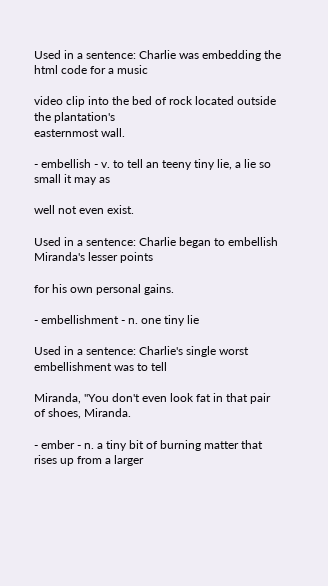Used in a sentence: Charlie was embedding the html code for a music

video clip into the bed of rock located outside the plantation's
easternmost wall.

- embellish - v. to tell an teeny tiny lie, a lie so small it may as

well not even exist.

Used in a sentence: Charlie began to embellish Miranda's lesser points

for his own personal gains.

- embellishment - n. one tiny lie

Used in a sentence: Charlie's single worst embellishment was to tell

Miranda, "You don't even look fat in that pair of shoes, Miranda.

- ember - n. a tiny bit of burning matter that rises up from a larger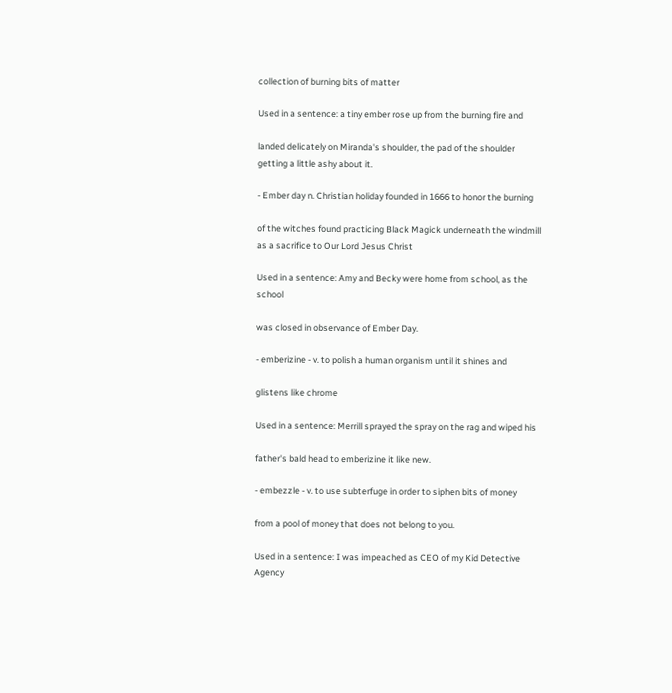collection of burning bits of matter

Used in a sentence: a tiny ember rose up from the burning fire and

landed delicately on Miranda's shoulder, the pad of the shoulder
getting a little ashy about it.

- Ember day n. Christian holiday founded in 1666 to honor the burning

of the witches found practicing Black Magick underneath the windmill
as a sacrifice to Our Lord Jesus Christ

Used in a sentence: Amy and Becky were home from school, as the school

was closed in observance of Ember Day.

- emberizine - v. to polish a human organism until it shines and

glistens like chrome

Used in a sentence: Merrill sprayed the spray on the rag and wiped his

father's bald head to emberizine it like new.

- embezzle - v. to use subterfuge in order to siphen bits of money

from a pool of money that does not belong to you.

Used in a sentence: I was impeached as CEO of my Kid Detective Agency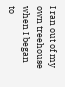I ran out of my own treehouse when I began to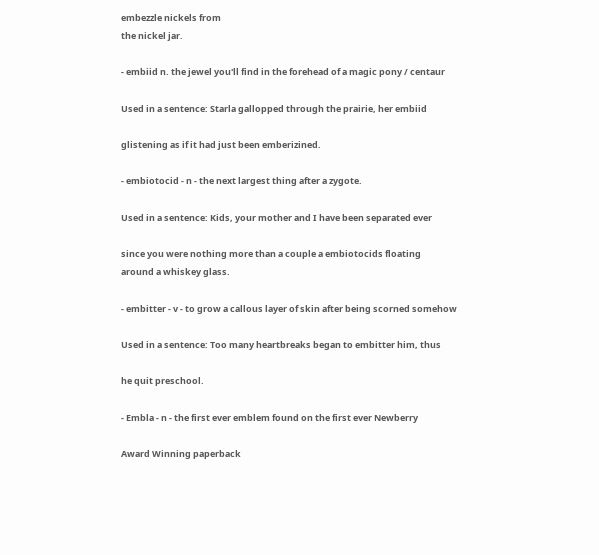embezzle nickels from
the nickel jar.

- embiid n. the jewel you'll find in the forehead of a magic pony / centaur

Used in a sentence: Starla gallopped through the prairie, her embiid

glistening as if it had just been emberizined.

- embiotocid - n - the next largest thing after a zygote.

Used in a sentence: Kids, your mother and I have been separated ever

since you were nothing more than a couple a embiotocids floating
around a whiskey glass.

- embitter - v - to grow a callous layer of skin after being scorned somehow

Used in a sentence: Too many heartbreaks began to embitter him, thus

he quit preschool.

- Embla - n - the first ever emblem found on the first ever Newberry

Award Winning paperback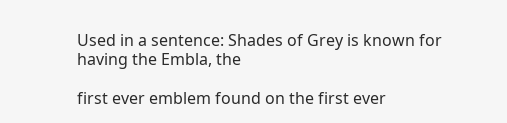Used in a sentence: Shades of Grey is known for having the Embla, the

first ever emblem found on the first ever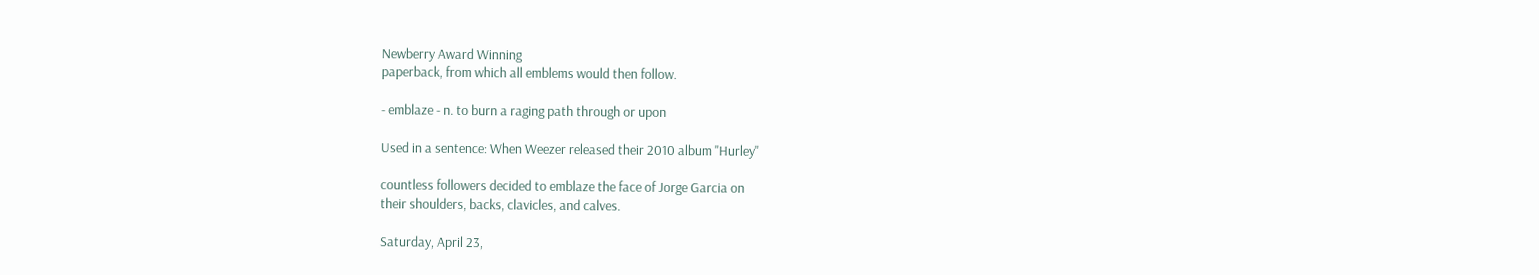Newberry Award Winning
paperback, from which all emblems would then follow.

- emblaze - n. to burn a raging path through or upon

Used in a sentence: When Weezer released their 2010 album "Hurley"

countless followers decided to emblaze the face of Jorge Garcia on
their shoulders, backs, clavicles, and calves.

Saturday, April 23,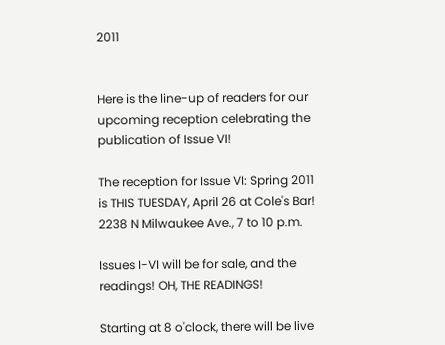2011


Here is the line-up of readers for our upcoming reception celebrating the publication of Issue VI!

The reception for Issue VI: Spring 2011 is THIS TUESDAY, April 26 at Cole's Bar! 2238 N Milwaukee Ave., 7 to 10 p.m.

Issues I-VI will be for sale, and the readings! OH, THE READINGS!

Starting at 8 o'clock, there will be live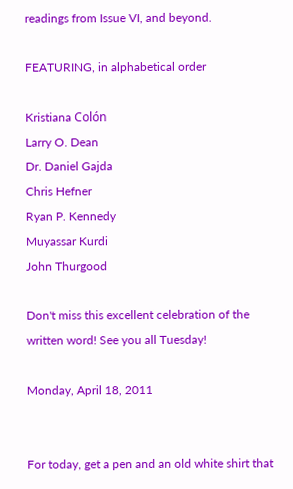readings from Issue VI, and beyond.

FEATURING, in alphabetical order

Kristiana Colón
Larry O. Dean
Dr. Daniel Gajda
Chris Hefner
Ryan P. Kennedy
Muyassar Kurdi
John Thurgood

Don't miss this excellent celebration of the written word! See you all Tuesday!

Monday, April 18, 2011


For today, get a pen and an old white shirt that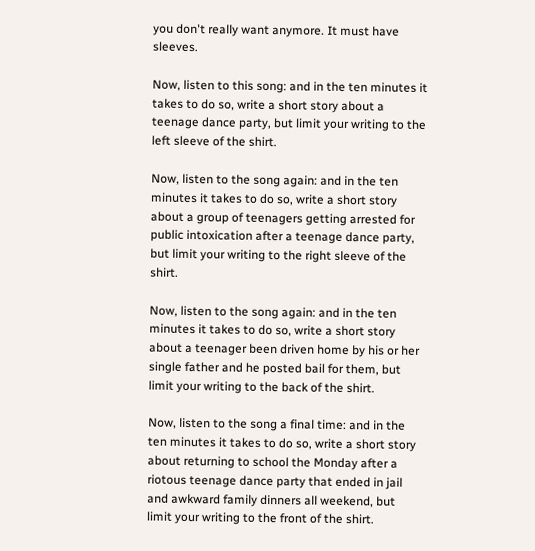you don't really want anymore. It must have sleeves.

Now, listen to this song: and in the ten minutes it takes to do so, write a short story about a teenage dance party, but limit your writing to the left sleeve of the shirt.

Now, listen to the song again: and in the ten minutes it takes to do so, write a short story about a group of teenagers getting arrested for public intoxication after a teenage dance party, but limit your writing to the right sleeve of the shirt.

Now, listen to the song again: and in the ten minutes it takes to do so, write a short story about a teenager been driven home by his or her single father and he posted bail for them, but limit your writing to the back of the shirt.

Now, listen to the song a final time: and in the ten minutes it takes to do so, write a short story about returning to school the Monday after a riotous teenage dance party that ended in jail and awkward family dinners all weekend, but limit your writing to the front of the shirt.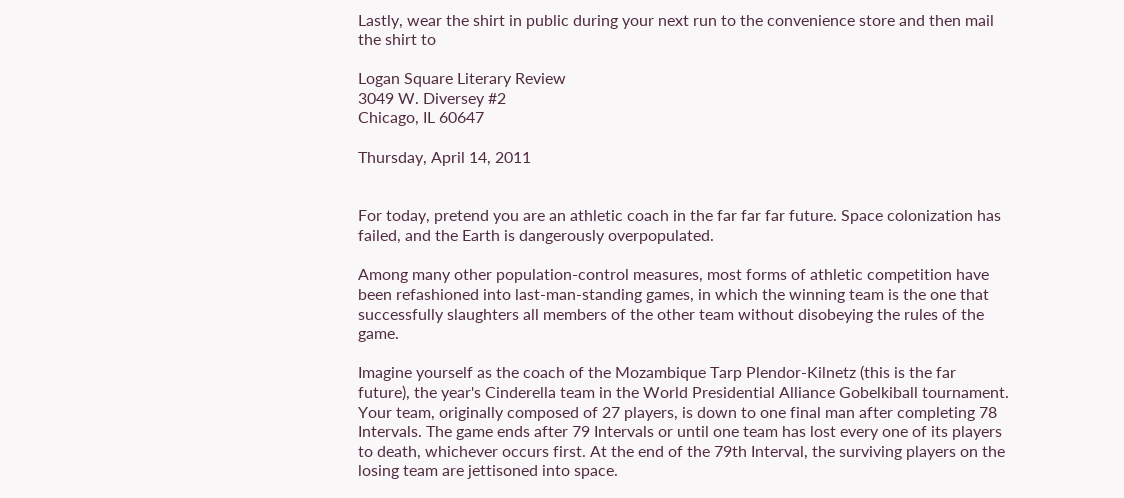Lastly, wear the shirt in public during your next run to the convenience store and then mail the shirt to

Logan Square Literary Review
3049 W. Diversey #2
Chicago, IL 60647

Thursday, April 14, 2011


For today, pretend you are an athletic coach in the far far far future. Space colonization has failed, and the Earth is dangerously overpopulated.

Among many other population-control measures, most forms of athletic competition have been refashioned into last-man-standing games, in which the winning team is the one that successfully slaughters all members of the other team without disobeying the rules of the game.

Imagine yourself as the coach of the Mozambique Tarp Plendor-Kilnetz (this is the far future), the year's Cinderella team in the World Presidential Alliance Gobelkiball tournament. Your team, originally composed of 27 players, is down to one final man after completing 78 Intervals. The game ends after 79 Intervals or until one team has lost every one of its players to death, whichever occurs first. At the end of the 79th Interval, the surviving players on the losing team are jettisoned into space.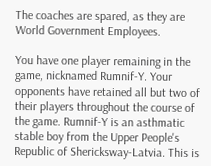The coaches are spared, as they are World Government Employees.

You have one player remaining in the game, nicknamed Rumnif-Y. Your opponents have retained all but two of their players throughout the course of the game. Rumnif-Y is an asthmatic stable boy from the Upper People's Republic of Shericksway-Latvia. This is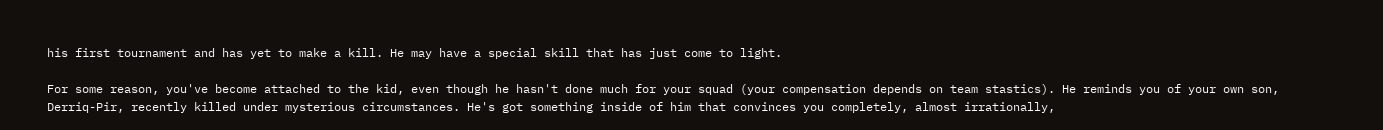his first tournament and has yet to make a kill. He may have a special skill that has just come to light.

For some reason, you've become attached to the kid, even though he hasn't done much for your squad (your compensation depends on team stastics). He reminds you of your own son, Derriq-Pir, recently killed under mysterious circumstances. He's got something inside of him that convinces you completely, almost irrationally,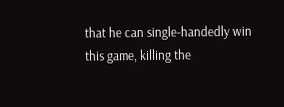that he can single-handedly win this game, killing the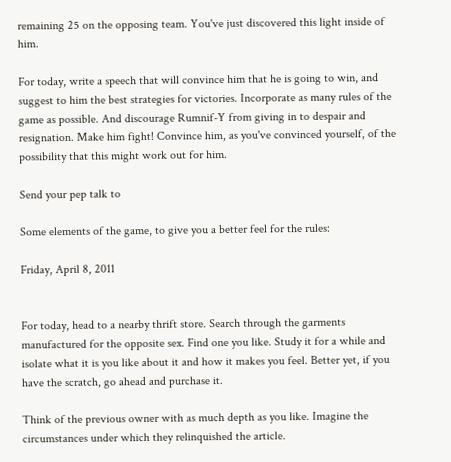remaining 25 on the opposing team. You've just discovered this light inside of him.

For today, write a speech that will convince him that he is going to win, and suggest to him the best strategies for victories. Incorporate as many rules of the game as possible. And discourage Rumnif-Y from giving in to despair and resignation. Make him fight! Convince him, as you've convinced yourself, of the possibility that this might work out for him.

Send your pep talk to

Some elements of the game, to give you a better feel for the rules:

Friday, April 8, 2011


For today, head to a nearby thrift store. Search through the garments manufactured for the opposite sex. Find one you like. Study it for a while and isolate what it is you like about it and how it makes you feel. Better yet, if you have the scratch, go ahead and purchase it.

Think of the previous owner with as much depth as you like. Imagine the circumstances under which they relinquished the article.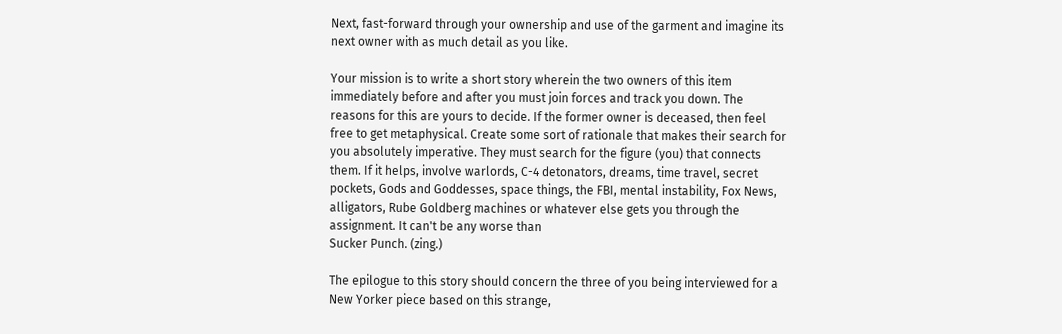Next, fast-forward through your ownership and use of the garment and imagine its next owner with as much detail as you like.

Your mission is to write a short story wherein the two owners of this item immediately before and after you must join forces and track you down. The reasons for this are yours to decide. If the former owner is deceased, then feel free to get metaphysical. Create some sort of rationale that makes their search for you absolutely imperative. They must search for the figure (you) that connects them. If it helps, involve warlords, C-4 detonators, dreams, time travel, secret pockets, Gods and Goddesses, space things, the FBI, mental instability, Fox News, alligators, Rube Goldberg machines or whatever else gets you through the assignment. It can't be any worse than
Sucker Punch. (zing.)

The epilogue to this story should concern the three of you being interviewed for a New Yorker piece based on this strange,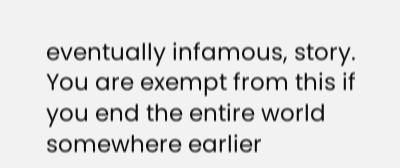eventually infamous, story. You are exempt from this if you end the entire world somewhere earlier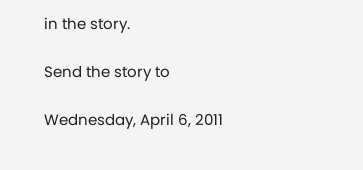in the story.

Send the story to

Wednesday, April 6, 2011